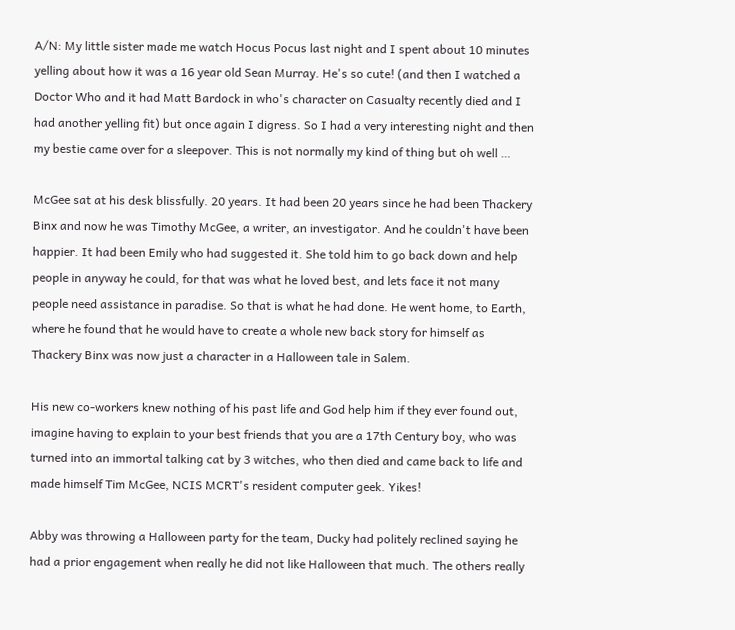A/N: My little sister made me watch Hocus Pocus last night and I spent about 10 minutes yelling about how it was a 16 year old Sean Murray. He's so cute! (and then I watched a Doctor Who and it had Matt Bardock in who's character on Casualty recently died and I had another yelling fit) but once again I digress. So I had a very interesting night and then my bestie came over for a sleepover. This is not normally my kind of thing but oh well …

McGee sat at his desk blissfully. 20 years. It had been 20 years since he had been Thackery Binx and now he was Timothy McGee, a writer, an investigator. And he couldn't have been happier. It had been Emily who had suggested it. She told him to go back down and help people in anyway he could, for that was what he loved best, and lets face it not many people need assistance in paradise. So that is what he had done. He went home, to Earth, where he found that he would have to create a whole new back story for himself as Thackery Binx was now just a character in a Halloween tale in Salem.

His new co-workers knew nothing of his past life and God help him if they ever found out, imagine having to explain to your best friends that you are a 17th Century boy, who was turned into an immortal talking cat by 3 witches, who then died and came back to life and made himself Tim McGee, NCIS MCRT's resident computer geek. Yikes!

Abby was throwing a Halloween party for the team, Ducky had politely reclined saying he had a prior engagement when really he did not like Halloween that much. The others really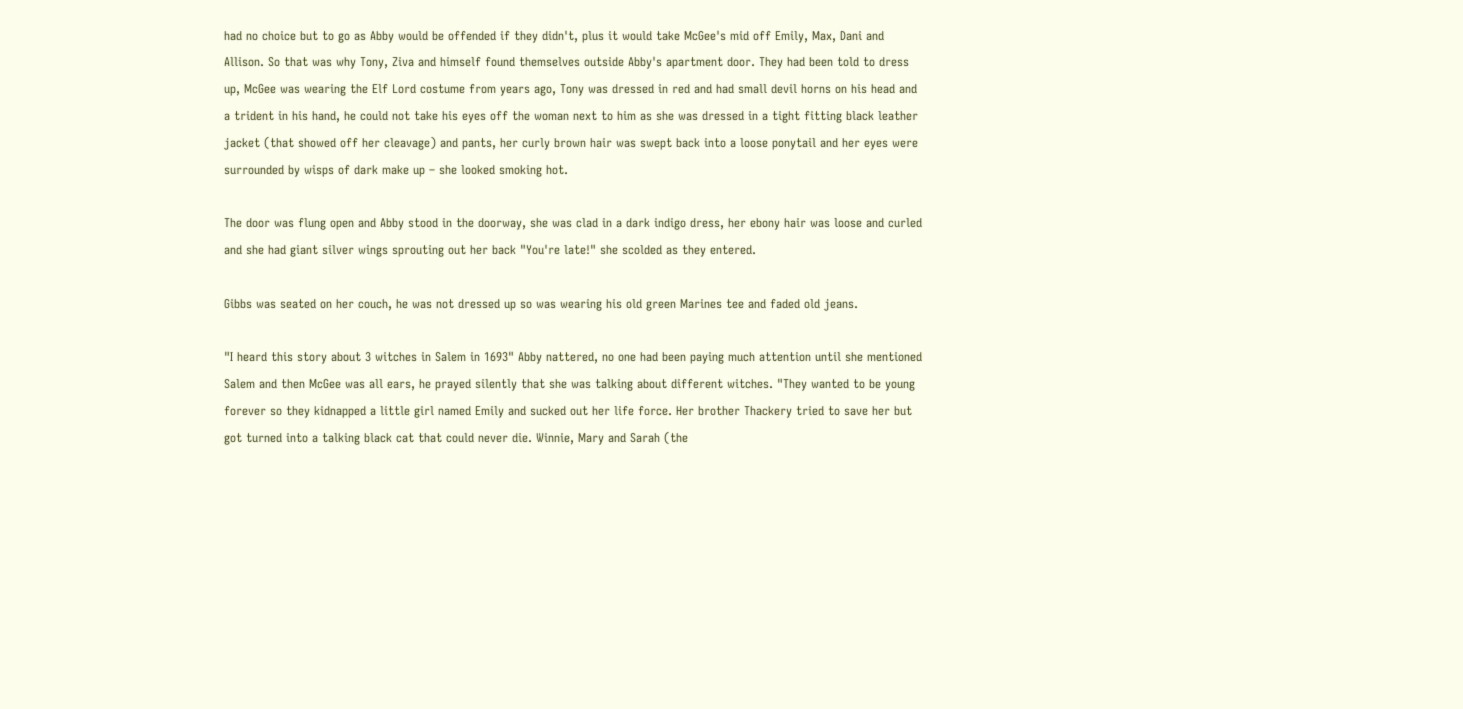had no choice but to go as Abby would be offended if they didn't, plus it would take McGee's mid off Emily, Max, Dani and Allison. So that was why Tony, Ziva and himself found themselves outside Abby's apartment door. They had been told to dress up, McGee was wearing the Elf Lord costume from years ago, Tony was dressed in red and had small devil horns on his head and a trident in his hand, he could not take his eyes off the woman next to him as she was dressed in a tight fitting black leather jacket (that showed off her cleavage) and pants, her curly brown hair was swept back into a loose ponytail and her eyes were surrounded by wisps of dark make up – she looked smoking hot.

The door was flung open and Abby stood in the doorway, she was clad in a dark indigo dress, her ebony hair was loose and curled and she had giant silver wings sprouting out her back "You're late!" she scolded as they entered.

Gibbs was seated on her couch, he was not dressed up so was wearing his old green Marines tee and faded old jeans.

"I heard this story about 3 witches in Salem in 1693" Abby nattered, no one had been paying much attention until she mentioned Salem and then McGee was all ears, he prayed silently that she was talking about different witches. "They wanted to be young forever so they kidnapped a little girl named Emily and sucked out her life force. Her brother Thackery tried to save her but got turned into a talking black cat that could never die. Winnie, Mary and Sarah (the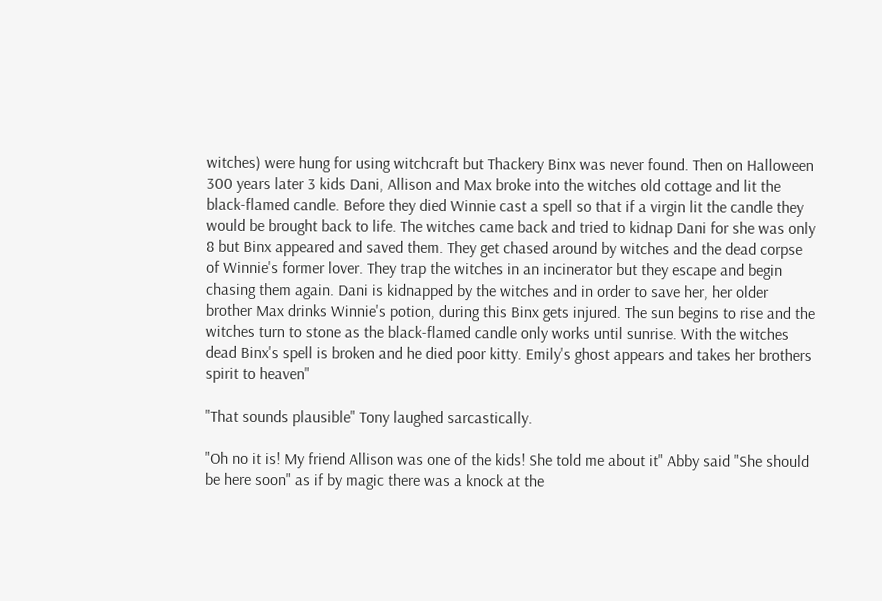witches) were hung for using witchcraft but Thackery Binx was never found. Then on Halloween 300 years later 3 kids Dani, Allison and Max broke into the witches old cottage and lit the black-flamed candle. Before they died Winnie cast a spell so that if a virgin lit the candle they would be brought back to life. The witches came back and tried to kidnap Dani for she was only 8 but Binx appeared and saved them. They get chased around by witches and the dead corpse of Winnie's former lover. They trap the witches in an incinerator but they escape and begin chasing them again. Dani is kidnapped by the witches and in order to save her, her older brother Max drinks Winnie's potion, during this Binx gets injured. The sun begins to rise and the witches turn to stone as the black-flamed candle only works until sunrise. With the witches dead Binx's spell is broken and he died poor kitty. Emily's ghost appears and takes her brothers spirit to heaven"

"That sounds plausible" Tony laughed sarcastically.

"Oh no it is! My friend Allison was one of the kids! She told me about it" Abby said "She should be here soon" as if by magic there was a knock at the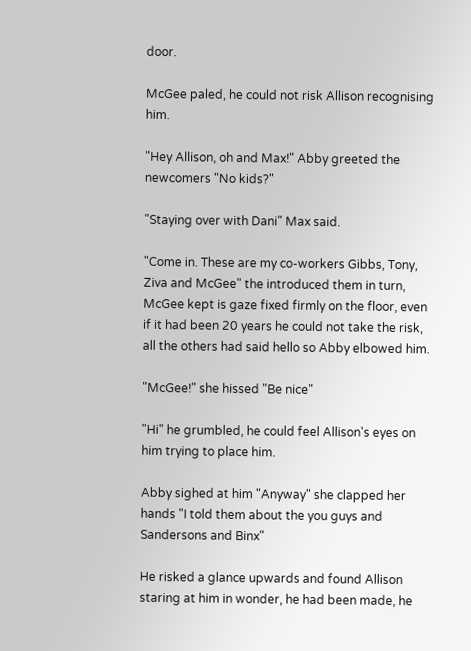door.

McGee paled, he could not risk Allison recognising him.

"Hey Allison, oh and Max!" Abby greeted the newcomers "No kids?"

"Staying over with Dani" Max said.

"Come in. These are my co-workers Gibbs, Tony, Ziva and McGee" the introduced them in turn, McGee kept is gaze fixed firmly on the floor, even if it had been 20 years he could not take the risk, all the others had said hello so Abby elbowed him.

"McGee!" she hissed "Be nice"

"Hi" he grumbled, he could feel Allison's eyes on him trying to place him.

Abby sighed at him "Anyway" she clapped her hands "I told them about the you guys and Sandersons and Binx"

He risked a glance upwards and found Allison staring at him in wonder, he had been made, he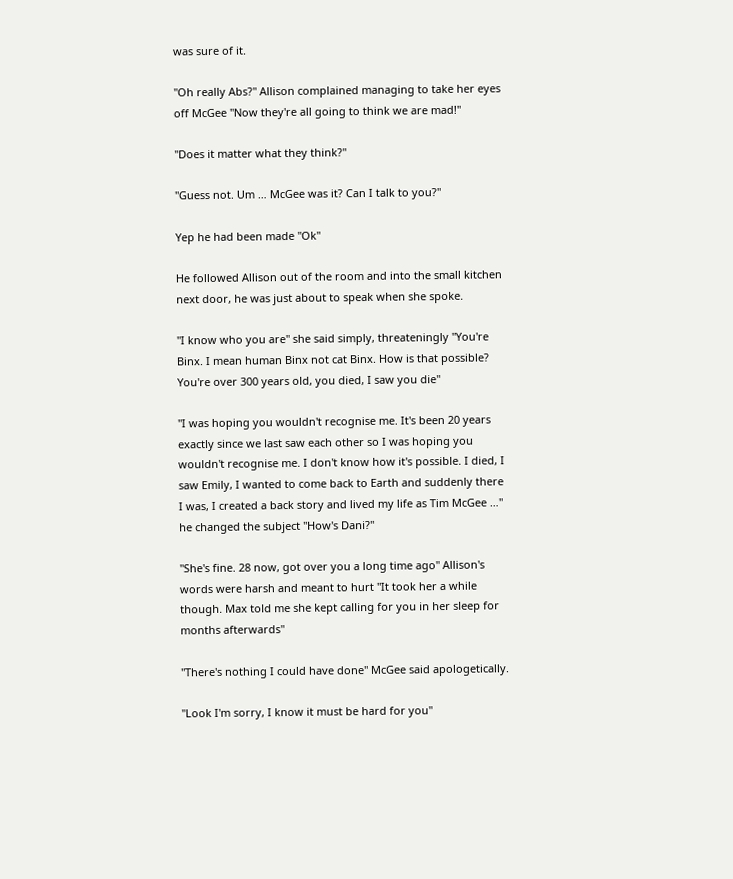was sure of it.

"Oh really Abs?" Allison complained managing to take her eyes off McGee "Now they're all going to think we are mad!"

"Does it matter what they think?"

"Guess not. Um … McGee was it? Can I talk to you?"

Yep he had been made "Ok"

He followed Allison out of the room and into the small kitchen next door, he was just about to speak when she spoke.

"I know who you are" she said simply, threateningly "You're Binx. I mean human Binx not cat Binx. How is that possible? You're over 300 years old, you died, I saw you die"

"I was hoping you wouldn't recognise me. It's been 20 years exactly since we last saw each other so I was hoping you wouldn't recognise me. I don't know how it's possible. I died, I saw Emily, I wanted to come back to Earth and suddenly there I was, I created a back story and lived my life as Tim McGee …" he changed the subject "How's Dani?"

"She's fine. 28 now, got over you a long time ago" Allison's words were harsh and meant to hurt "It took her a while though. Max told me she kept calling for you in her sleep for months afterwards"

"There's nothing I could have done" McGee said apologetically.

"Look I'm sorry, I know it must be hard for you"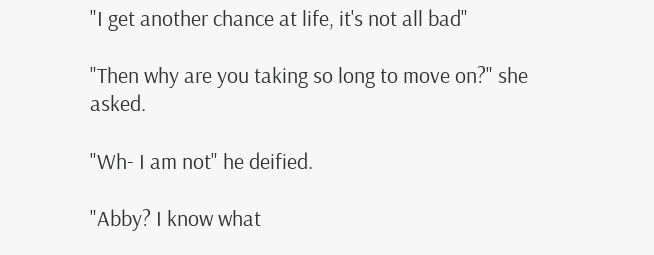"I get another chance at life, it's not all bad"

"Then why are you taking so long to move on?" she asked.

"Wh- I am not" he deified.

"Abby? I know what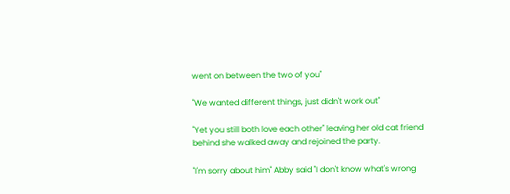went on between the two of you"

"We wanted different things, just didn't work out"

"Yet you still both love each other" leaving her old cat friend behind she walked away and rejoined the party.

"I'm sorry about him" Abby said "I don't know what's wrong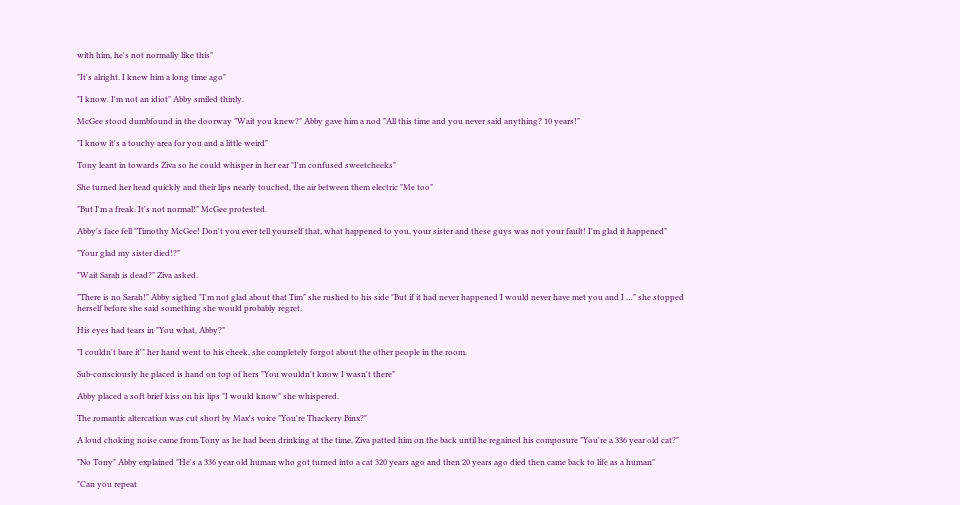with him, he's not normally like this"

"It's alright. I knew him a long time ago"

"I know. I'm not an idiot" Abby smiled thinly.

McGee stood dumbfound in the doorway "Wait you knew?" Abby gave him a nod "All this time and you never said anything? 10 years!"

"I know it's a touchy area for you and a little weird"

Tony leant in towards Ziva so he could whisper in her ear "I'm confused sweetcheeks"

She turned her head quickly and their lips nearly touched, the air between them electric "Me too"

"But I'm a freak. It's not normal!" McGee protested.

Abby's face fell "Timothy McGee! Don't you ever tell yourself that, what happened to you, your sister and these guys was not your fault! I'm glad it happened"

"Your glad my sister died!?"

"Wait Sarah is dead?" Ziva asked.

"There is no Sarah!" Abby sighed "I'm not glad about that Tim" she rushed to his side "But if it had never happened I would never have met you and I …" she stopped herself before she said something she would probably regret.

His eyes had tears in "You what, Abby?"

"I couldn't bare it'" her hand went to his cheek, she completely forgot about the other people in the room.

Sub-consciously he placed is hand on top of hers "You wouldn't know I wasn't there"

Abby placed a soft brief kiss on his lips "I would know" she whispered.

The romantic altercation was cut short by Max's voice "You're Thackery Binx?"

A loud choking noise came from Tony as he had been drinking at the time, Ziva patted him on the back until he regained his composure "You're a 336 year old cat?"

"No Tony" Abby explained "He's a 336 year old human who got turned into a cat 320 years ago and then 20 years ago died then came back to life as a human"

"Can you repeat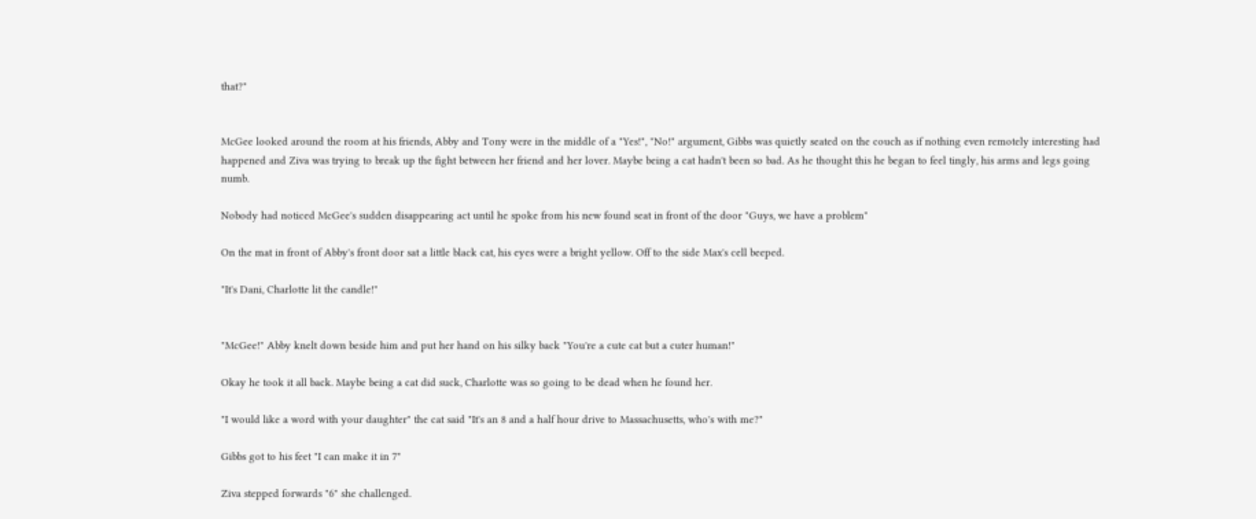that?"


McGee looked around the room at his friends, Abby and Tony were in the middle of a "Yes!", "No!" argument, Gibbs was quietly seated on the couch as if nothing even remotely interesting had happened and Ziva was trying to break up the fight between her friend and her lover. Maybe being a cat hadn't been so bad. As he thought this he began to feel tingly, his arms and legs going numb.

Nobody had noticed McGee's sudden disappearing act until he spoke from his new found seat in front of the door "Guys, we have a problem"

On the mat in front of Abby's front door sat a little black cat, his eyes were a bright yellow. Off to the side Max's cell beeped.

"It's Dani, Charlotte lit the candle!"


"McGee!" Abby knelt down beside him and put her hand on his silky back "You're a cute cat but a cuter human!"

Okay he took it all back. Maybe being a cat did suck, Charlotte was so going to be dead when he found her.

"I would like a word with your daughter" the cat said "It's an 8 and a half hour drive to Massachusetts, who's with me?"

Gibbs got to his feet "I can make it in 7"

Ziva stepped forwards "6" she challenged.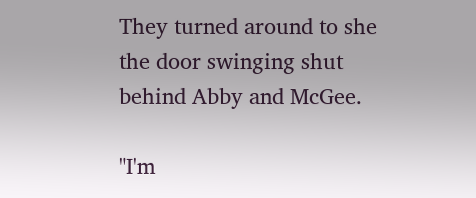They turned around to she the door swinging shut behind Abby and McGee.

"I'm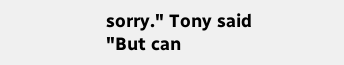sorry." Tony said "But can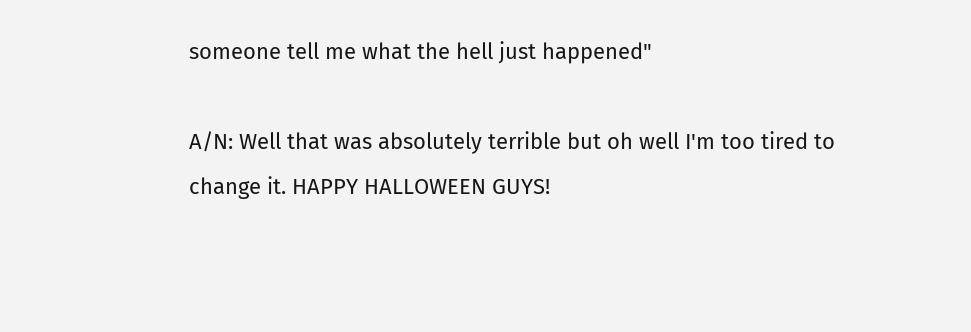someone tell me what the hell just happened"

A/N: Well that was absolutely terrible but oh well I'm too tired to change it. HAPPY HALLOWEEN GUYS!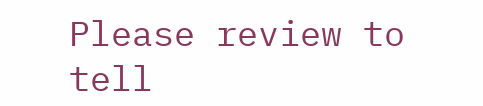Please review to tell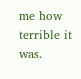me how terrible it was.